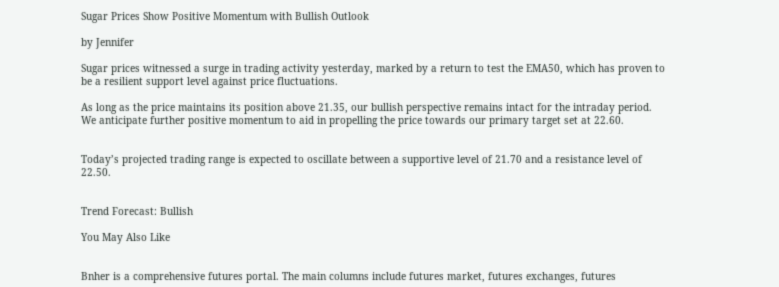Sugar Prices Show Positive Momentum with Bullish Outlook

by Jennifer

Sugar prices witnessed a surge in trading activity yesterday, marked by a return to test the EMA50, which has proven to be a resilient support level against price fluctuations.

As long as the price maintains its position above 21.35, our bullish perspective remains intact for the intraday period. We anticipate further positive momentum to aid in propelling the price towards our primary target set at 22.60.


Today’s projected trading range is expected to oscillate between a supportive level of 21.70 and a resistance level of 22.50.


Trend Forecast: Bullish

You May Also Like


Bnher is a comprehensive futures portal. The main columns include futures market, futures exchanges, futures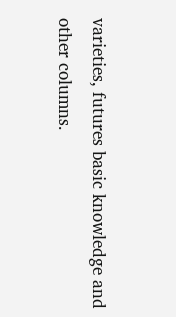varieties, futures basic knowledge and other columns.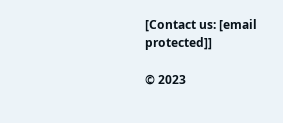[Contact us: [email protected]]

© 2023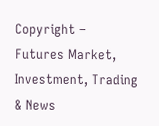Copyright – Futures Market, Investment, Trading & News